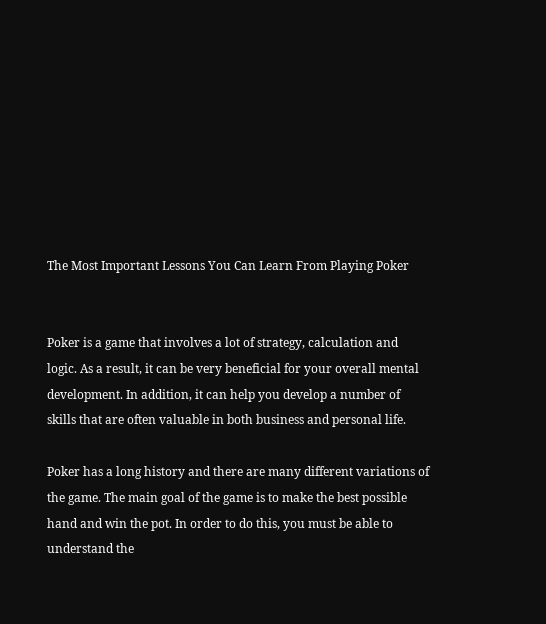The Most Important Lessons You Can Learn From Playing Poker


Poker is a game that involves a lot of strategy, calculation and logic. As a result, it can be very beneficial for your overall mental development. In addition, it can help you develop a number of skills that are often valuable in both business and personal life.

Poker has a long history and there are many different variations of the game. The main goal of the game is to make the best possible hand and win the pot. In order to do this, you must be able to understand the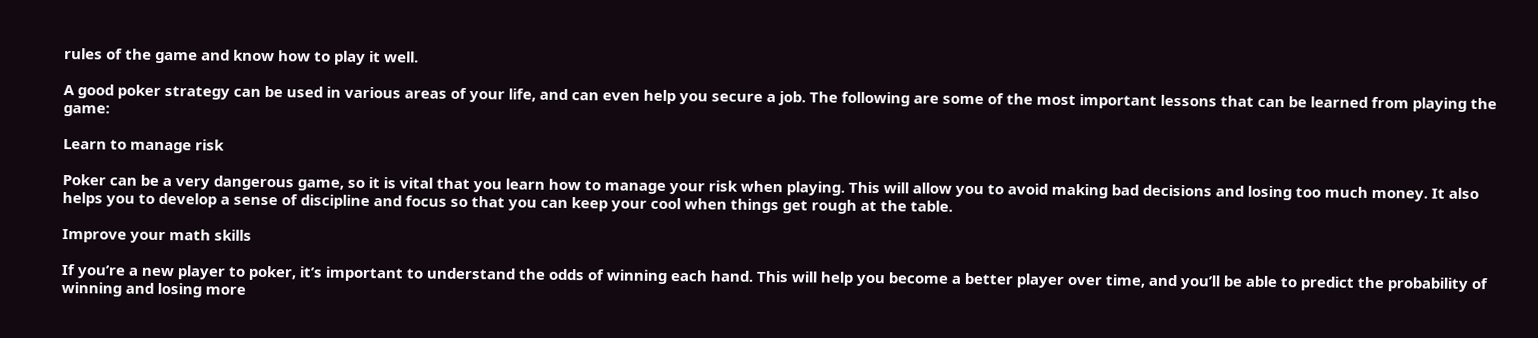rules of the game and know how to play it well.

A good poker strategy can be used in various areas of your life, and can even help you secure a job. The following are some of the most important lessons that can be learned from playing the game:

Learn to manage risk

Poker can be a very dangerous game, so it is vital that you learn how to manage your risk when playing. This will allow you to avoid making bad decisions and losing too much money. It also helps you to develop a sense of discipline and focus so that you can keep your cool when things get rough at the table.

Improve your math skills

If you’re a new player to poker, it’s important to understand the odds of winning each hand. This will help you become a better player over time, and you’ll be able to predict the probability of winning and losing more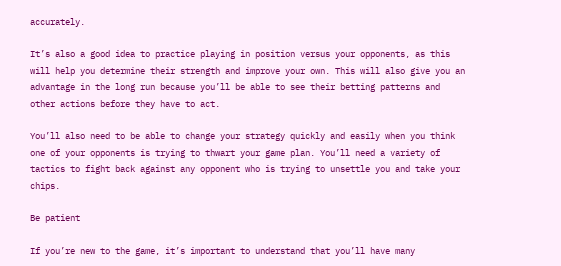accurately.

It’s also a good idea to practice playing in position versus your opponents, as this will help you determine their strength and improve your own. This will also give you an advantage in the long run because you’ll be able to see their betting patterns and other actions before they have to act.

You’ll also need to be able to change your strategy quickly and easily when you think one of your opponents is trying to thwart your game plan. You’ll need a variety of tactics to fight back against any opponent who is trying to unsettle you and take your chips.

Be patient

If you’re new to the game, it’s important to understand that you’ll have many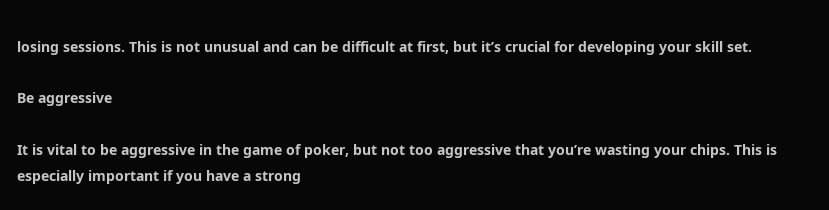losing sessions. This is not unusual and can be difficult at first, but it’s crucial for developing your skill set.

Be aggressive

It is vital to be aggressive in the game of poker, but not too aggressive that you’re wasting your chips. This is especially important if you have a strong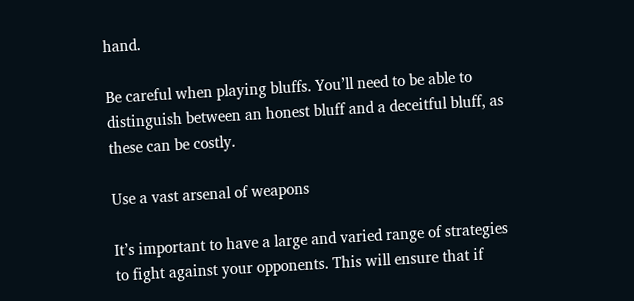hand.

Be careful when playing bluffs. You’ll need to be able to distinguish between an honest bluff and a deceitful bluff, as these can be costly.

Use a vast arsenal of weapons

It’s important to have a large and varied range of strategies to fight against your opponents. This will ensure that if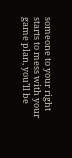someone to your right starts to mess with your game plan, you’ll be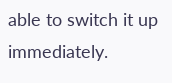able to switch it up immediately.